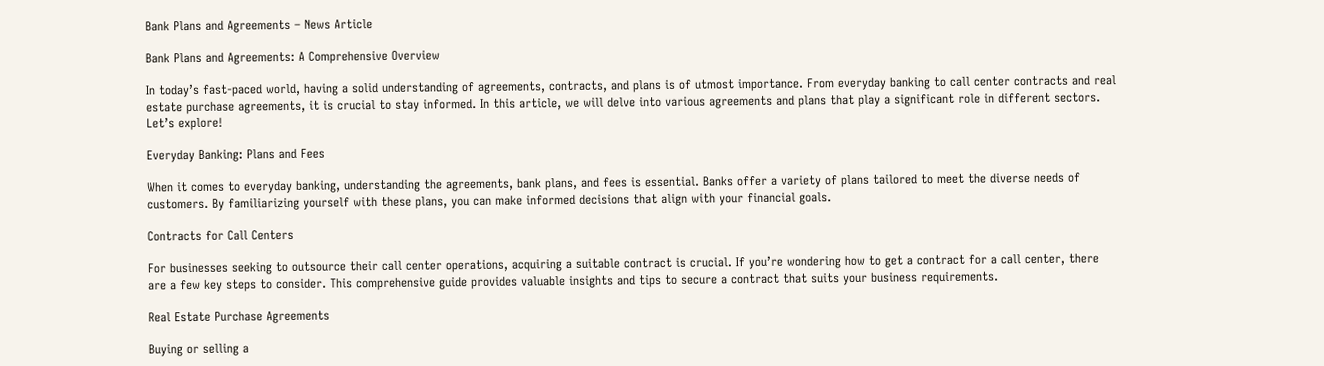Bank Plans and Agreements – News Article

Bank Plans and Agreements: A Comprehensive Overview

In today’s fast-paced world, having a solid understanding of agreements, contracts, and plans is of utmost importance. From everyday banking to call center contracts and real estate purchase agreements, it is crucial to stay informed. In this article, we will delve into various agreements and plans that play a significant role in different sectors. Let’s explore!

Everyday Banking: Plans and Fees

When it comes to everyday banking, understanding the agreements, bank plans, and fees is essential. Banks offer a variety of plans tailored to meet the diverse needs of customers. By familiarizing yourself with these plans, you can make informed decisions that align with your financial goals.

Contracts for Call Centers

For businesses seeking to outsource their call center operations, acquiring a suitable contract is crucial. If you’re wondering how to get a contract for a call center, there are a few key steps to consider. This comprehensive guide provides valuable insights and tips to secure a contract that suits your business requirements.

Real Estate Purchase Agreements

Buying or selling a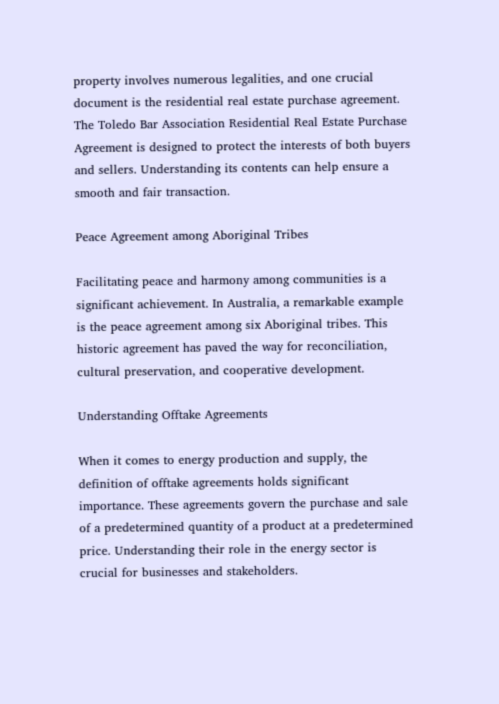property involves numerous legalities, and one crucial document is the residential real estate purchase agreement. The Toledo Bar Association Residential Real Estate Purchase Agreement is designed to protect the interests of both buyers and sellers. Understanding its contents can help ensure a smooth and fair transaction.

Peace Agreement among Aboriginal Tribes

Facilitating peace and harmony among communities is a significant achievement. In Australia, a remarkable example is the peace agreement among six Aboriginal tribes. This historic agreement has paved the way for reconciliation, cultural preservation, and cooperative development.

Understanding Offtake Agreements

When it comes to energy production and supply, the definition of offtake agreements holds significant importance. These agreements govern the purchase and sale of a predetermined quantity of a product at a predetermined price. Understanding their role in the energy sector is crucial for businesses and stakeholders.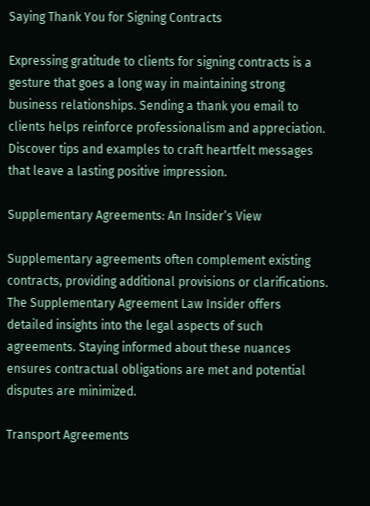Saying Thank You for Signing Contracts

Expressing gratitude to clients for signing contracts is a gesture that goes a long way in maintaining strong business relationships. Sending a thank you email to clients helps reinforce professionalism and appreciation. Discover tips and examples to craft heartfelt messages that leave a lasting positive impression.

Supplementary Agreements: An Insider’s View

Supplementary agreements often complement existing contracts, providing additional provisions or clarifications. The Supplementary Agreement Law Insider offers detailed insights into the legal aspects of such agreements. Staying informed about these nuances ensures contractual obligations are met and potential disputes are minimized.

Transport Agreements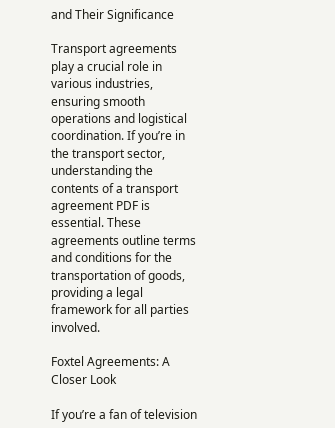and Their Significance

Transport agreements play a crucial role in various industries, ensuring smooth operations and logistical coordination. If you’re in the transport sector, understanding the contents of a transport agreement PDF is essential. These agreements outline terms and conditions for the transportation of goods, providing a legal framework for all parties involved.

Foxtel Agreements: A Closer Look

If you’re a fan of television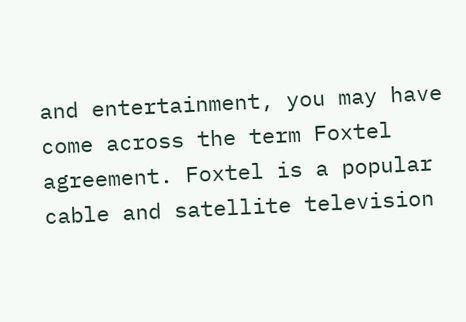and entertainment, you may have come across the term Foxtel agreement. Foxtel is a popular cable and satellite television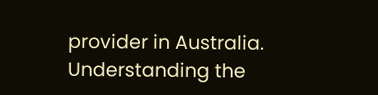provider in Australia. Understanding the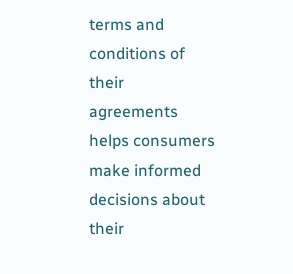terms and conditions of their agreements helps consumers make informed decisions about their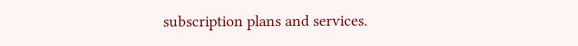subscription plans and services.